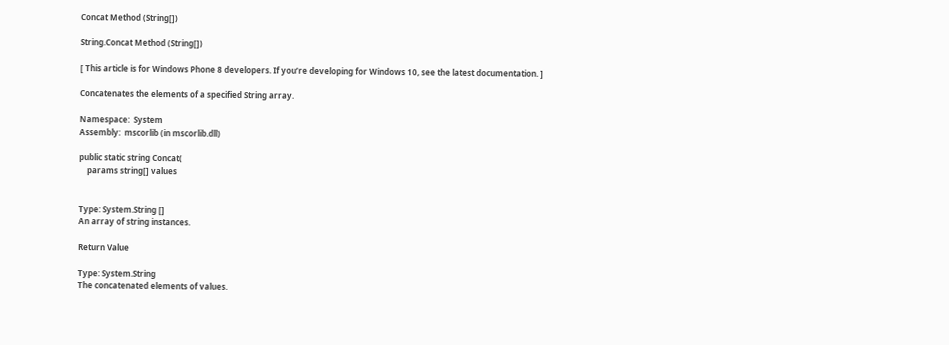Concat Method (String[])

String.Concat Method (String[])

[ This article is for Windows Phone 8 developers. If you’re developing for Windows 10, see the latest documentation. ]

Concatenates the elements of a specified String array.

Namespace:  System
Assembly:  mscorlib (in mscorlib.dll)

public static string Concat(
    params string[] values


Type: System.String []
An array of string instances.

Return Value

Type: System.String
The concatenated elements of values.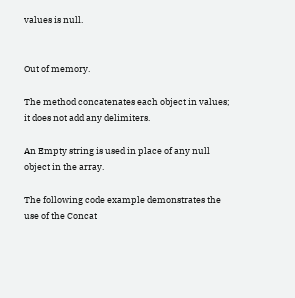values is null.


Out of memory.

The method concatenates each object in values; it does not add any delimiters.

An Empty string is used in place of any null object in the array.

The following code example demonstrates the use of the Concat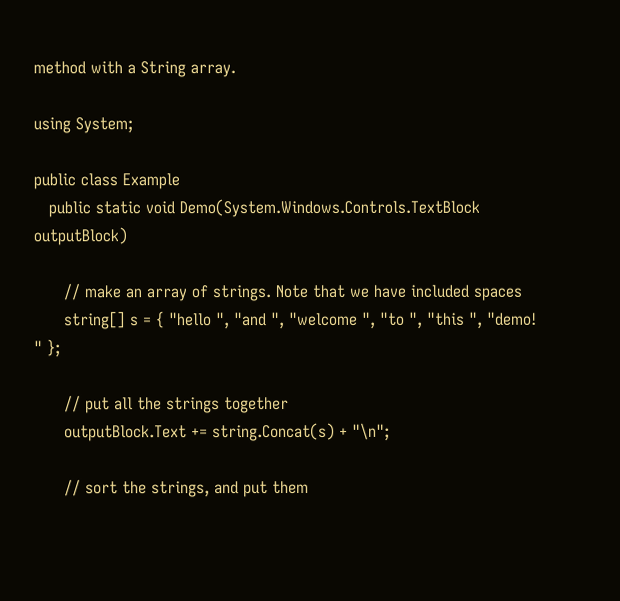method with a String array.

using System;

public class Example
   public static void Demo(System.Windows.Controls.TextBlock outputBlock)

      // make an array of strings. Note that we have included spaces
      string[] s = { "hello ", "and ", "welcome ", "to ", "this ", "demo! " };

      // put all the strings together
      outputBlock.Text += string.Concat(s) + "\n";

      // sort the strings, and put them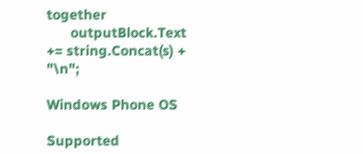together
      outputBlock.Text += string.Concat(s) + "\n";

Windows Phone OS

Supported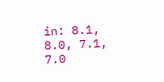in: 8.1, 8.0, 7.1, 7.0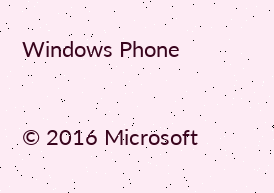Windows Phone

© 2016 Microsoft